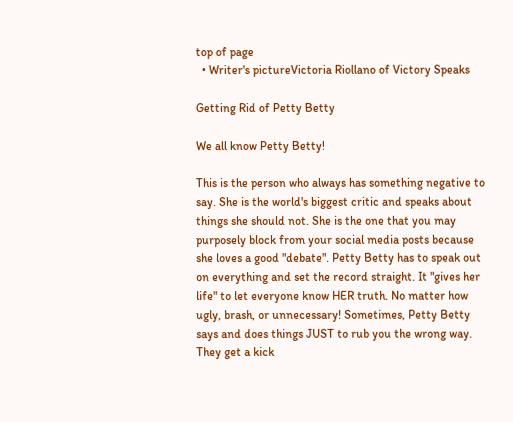top of page
  • Writer's pictureVictoria Riollano of Victory Speaks

Getting Rid of Petty Betty

We all know Petty Betty!

This is the person who always has something negative to say. She is the world's biggest critic and speaks about things she should not. She is the one that you may purposely block from your social media posts because she loves a good "debate". Petty Betty has to speak out on everything and set the record straight. It "gives her life" to let everyone know HER truth. No matter how ugly, brash, or unnecessary! Sometimes, Petty Betty says and does things JUST to rub you the wrong way. They get a kick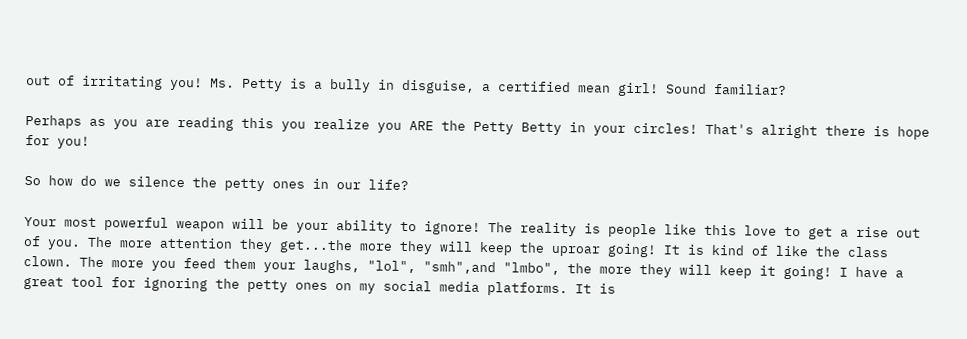out of irritating you! Ms. Petty is a bully in disguise, a certified mean girl! Sound familiar?

Perhaps as you are reading this you realize you ARE the Petty Betty in your circles! That's alright there is hope for you!

So how do we silence the petty ones in our life?

Your most powerful weapon will be your ability to ignore! The reality is people like this love to get a rise out of you. The more attention they get...the more they will keep the uproar going! It is kind of like the class clown. The more you feed them your laughs, "lol", "smh",and "lmbo", the more they will keep it going! I have a great tool for ignoring the petty ones on my social media platforms. It is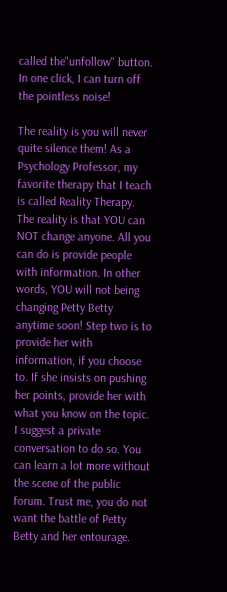called the"unfollow" button. In one click, I can turn off the pointless noise!

The reality is you will never quite silence them! As a Psychology Professor, my favorite therapy that I teach is called Reality Therapy. The reality is that YOU can NOT change anyone. All you can do is provide people with information. In other words, YOU will not being changing Petty Betty anytime soon! Step two is to provide her with information, if you choose to. If she insists on pushing her points, provide her with what you know on the topic. I suggest a private conversation to do so. You can learn a lot more without the scene of the public forum. Trust me, you do not want the battle of Petty Betty and her entourage.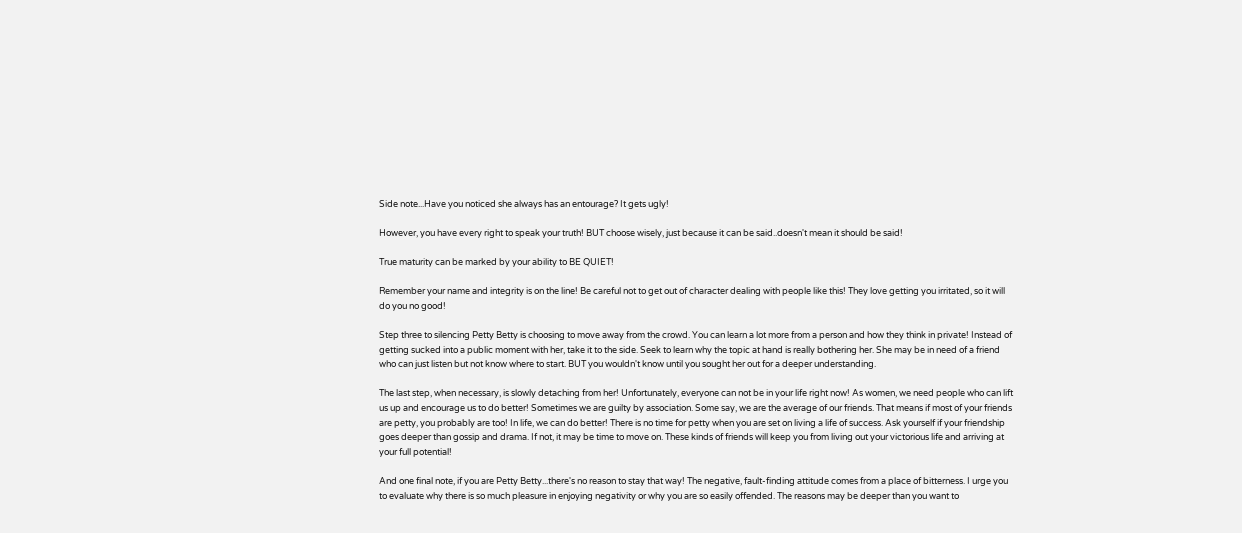Side note...Have you noticed she always has an entourage? It gets ugly!

However, you have every right to speak your truth! BUT choose wisely, just because it can be said..doesn't mean it should be said!

True maturity can be marked by your ability to BE QUIET!

Remember your name and integrity is on the line! Be careful not to get out of character dealing with people like this! They love getting you irritated, so it will do you no good!

Step three to silencing Petty Betty is choosing to move away from the crowd. You can learn a lot more from a person and how they think in private! Instead of getting sucked into a public moment with her, take it to the side. Seek to learn why the topic at hand is really bothering her. She may be in need of a friend who can just listen but not know where to start. BUT you wouldn't know until you sought her out for a deeper understanding.

The last step, when necessary, is slowly detaching from her! Unfortunately, everyone can not be in your life right now! As women, we need people who can lift us up and encourage us to do better! Sometimes we are guilty by association. Some say, we are the average of our friends. That means if most of your friends are petty, you probably are too! In life, we can do better! There is no time for petty when you are set on living a life of success. Ask yourself if your friendship goes deeper than gossip and drama. If not, it may be time to move on. These kinds of friends will keep you from living out your victorious life and arriving at your full potential!

And one final note, if you are Petty Betty...there's no reason to stay that way! The negative, fault-finding attitude comes from a place of bitterness. I urge you to evaluate why there is so much pleasure in enjoying negativity or why you are so easily offended. The reasons may be deeper than you want to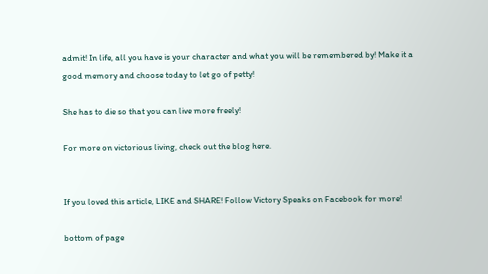admit! In life, all you have is your character and what you will be remembered by! Make it a good memory and choose today to let go of petty!

She has to die so that you can live more freely!

For more on victorious living, check out the blog here.


If you loved this article, LIKE and SHARE! Follow Victory Speaks on Facebook for more!

bottom of page